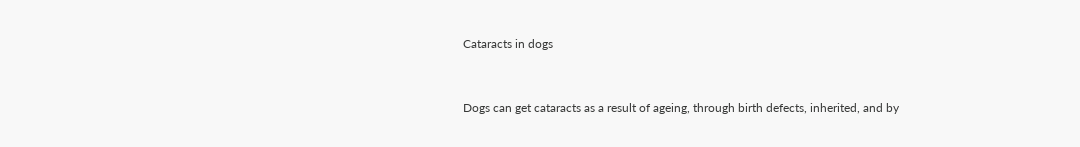Cataracts in dogs


Dogs can get cataracts as a result of ageing, through birth defects, inherited, and by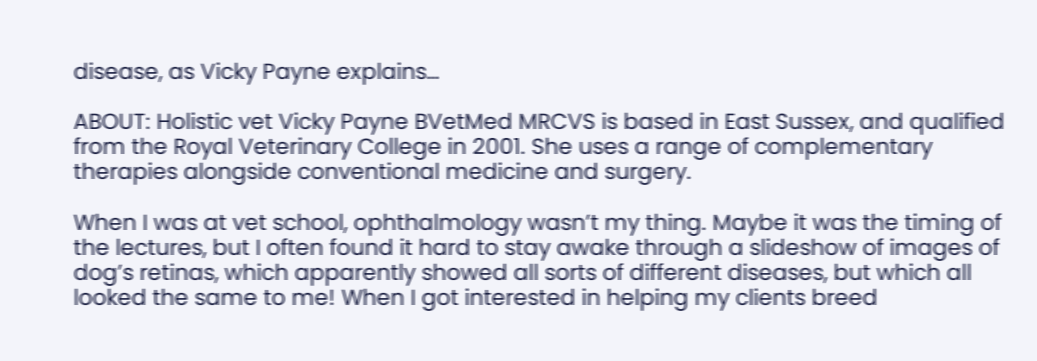disease, as Vicky Payne explains…

ABOUT: Holistic vet Vicky Payne BVetMed MRCVS is based in East Sussex, and qualified from the Royal Veterinary College in 2001. She uses a range of complementary therapies alongside conventional medicine and surgery.

When I was at vet school, ophthalmology wasn’t my thing. Maybe it was the timing of the lectures, but I often found it hard to stay awake through a slideshow of images of dog’s retinas, which apparently showed all sorts of different diseases, but which all looked the same to me! When I got interested in helping my clients breed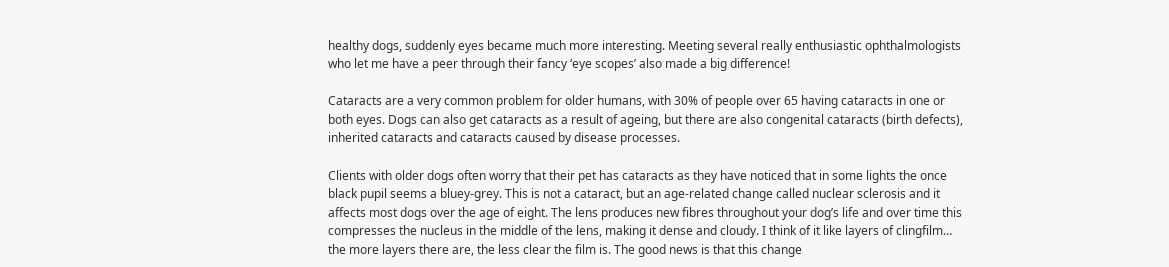healthy dogs, suddenly eyes became much more interesting. Meeting several really enthusiastic ophthalmologists who let me have a peer through their fancy ‘eye scopes’ also made a big difference!

Cataracts are a very common problem for older humans, with 30% of people over 65 having cataracts in one or both eyes. Dogs can also get cataracts as a result of ageing, but there are also congenital cataracts (birth defects), inherited cataracts and cataracts caused by disease processes.

Clients with older dogs often worry that their pet has cataracts as they have noticed that in some lights the once black pupil seems a bluey-grey. This is not a cataract, but an age-related change called nuclear sclerosis and it affects most dogs over the age of eight. The lens produces new fibres throughout your dog’s life and over time this compresses the nucleus in the middle of the lens, making it dense and cloudy. I think of it like layers of clingfilm… the more layers there are, the less clear the film is. The good news is that this change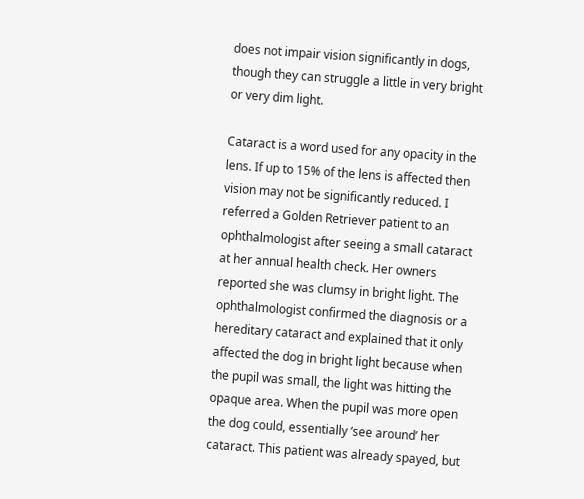does not impair vision significantly in dogs, though they can struggle a little in very bright or very dim light.

Cataract is a word used for any opacity in the lens. If up to 15% of the lens is affected then vision may not be significantly reduced. I referred a Golden Retriever patient to an ophthalmologist after seeing a small cataract at her annual health check. Her owners reported she was clumsy in bright light. The ophthalmologist confirmed the diagnosis or a hereditary cataract and explained that it only affected the dog in bright light because when the pupil was small, the light was hitting the opaque area. When the pupil was more open the dog could, essentially ‘see around’ her cataract. This patient was already spayed, but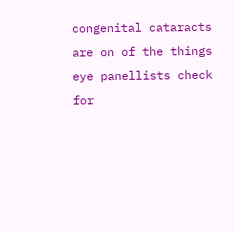congenital cataracts are on of the things eye panellists check for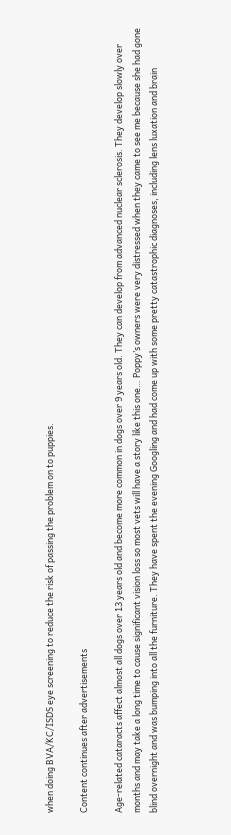when doing BVA/KC/ISDS eye screening to reduce the risk of passing the problem on to puppies.

Content continues after advertisements

Age-related cataracts affect almost all dogs over 13 years old and become more common in dogs over 9 years old. They can develop from advanced nuclear sclerosis. They develop slowly over months and may take a long time to cause significant vision loss so most vets will have a story like this one… Poppy’s owners were very distressed when they came to see me because she had gone blind overnight and was bumping into all the furniture. They have spent the evening Googling and had come up with some pretty catastrophic diagnoses, including lens luxation and brain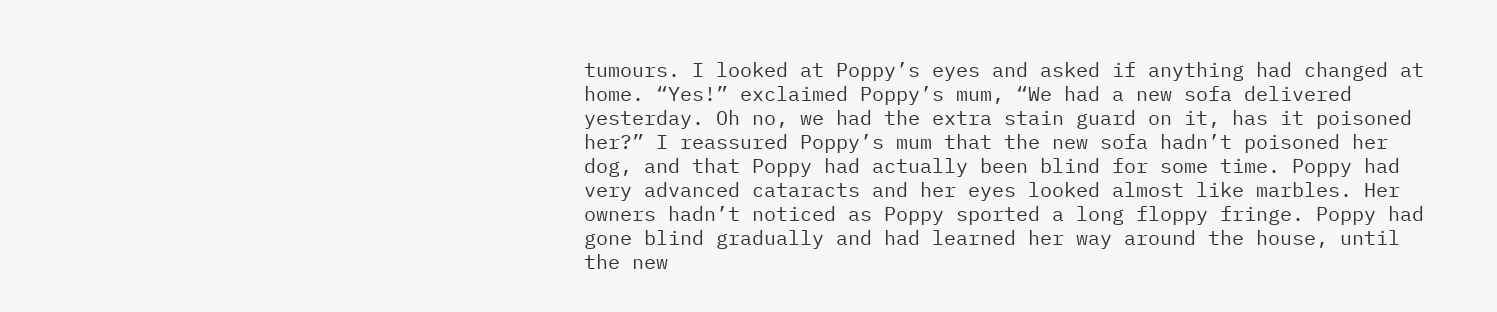tumours. I looked at Poppy’s eyes and asked if anything had changed at home. “Yes!” exclaimed Poppy’s mum, “We had a new sofa delivered yesterday. Oh no, we had the extra stain guard on it, has it poisoned her?” I reassured Poppy’s mum that the new sofa hadn’t poisoned her dog, and that Poppy had actually been blind for some time. Poppy had very advanced cataracts and her eyes looked almost like marbles. Her owners hadn’t noticed as Poppy sported a long floppy fringe. Poppy had gone blind gradually and had learned her way around the house, until the new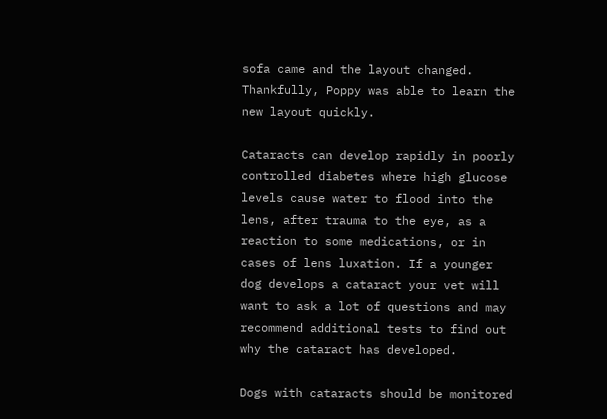sofa came and the layout changed. Thankfully, Poppy was able to learn the new layout quickly.

Cataracts can develop rapidly in poorly controlled diabetes where high glucose levels cause water to flood into the lens, after trauma to the eye, as a reaction to some medications, or in cases of lens luxation. If a younger dog develops a cataract your vet will want to ask a lot of questions and may recommend additional tests to find out why the cataract has developed.

Dogs with cataracts should be monitored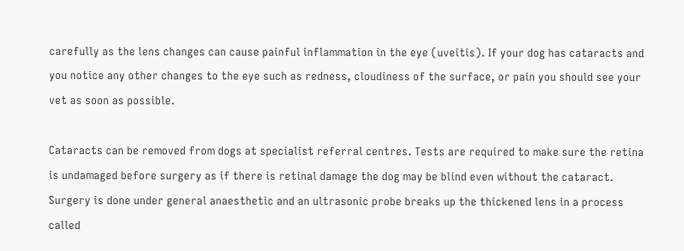carefully as the lens changes can cause painful inflammation in the eye (uveitis). If your dog has cataracts and you notice any other changes to the eye such as redness, cloudiness of the surface, or pain you should see your vet as soon as possible.

Cataracts can be removed from dogs at specialist referral centres. Tests are required to make sure the retina is undamaged before surgery as if there is retinal damage the dog may be blind even without the cataract. Surgery is done under general anaesthetic and an ultrasonic probe breaks up the thickened lens in a process called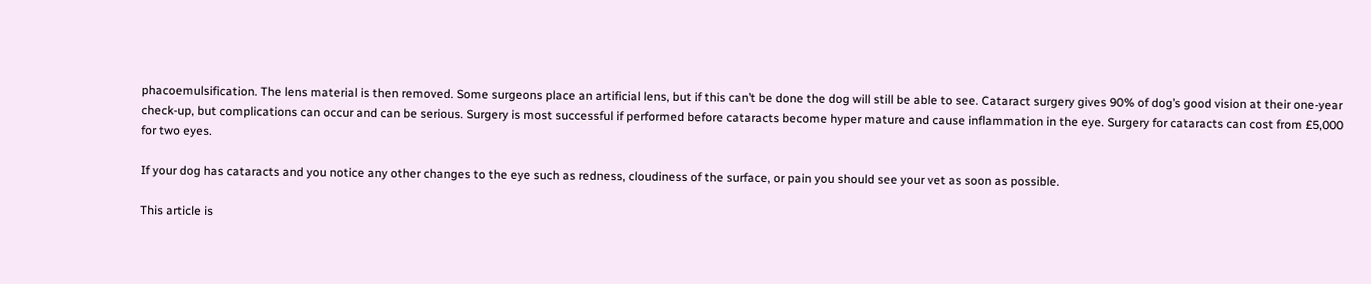phacoemulsification. The lens material is then removed. Some surgeons place an artificial lens, but if this can’t be done the dog will still be able to see. Cataract surgery gives 90% of dog’s good vision at their one-year check-up, but complications can occur and can be serious. Surgery is most successful if performed before cataracts become hyper mature and cause inflammation in the eye. Surgery for cataracts can cost from £5,000 for two eyes.

If your dog has cataracts and you notice any other changes to the eye such as redness, cloudiness of the surface, or pain you should see your vet as soon as possible.

This article is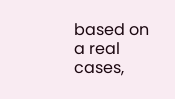based on a real cases,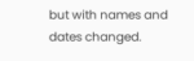but with names and dates changed.